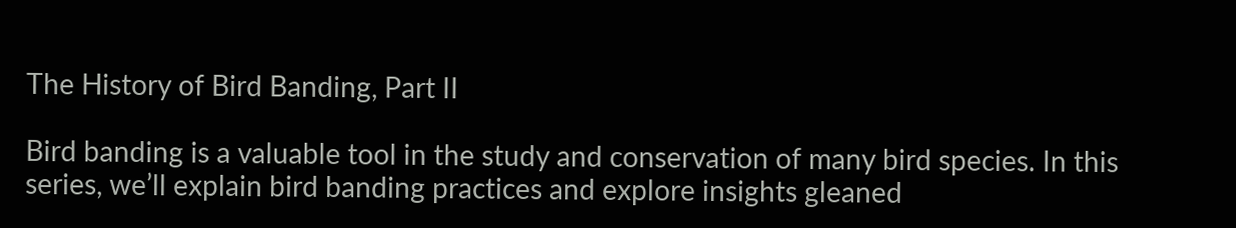The History of Bird Banding, Part II

Bird banding is a valuable tool in the study and conservation of many bird species. In this series, we’ll explain bird banding practices and explore insights gleaned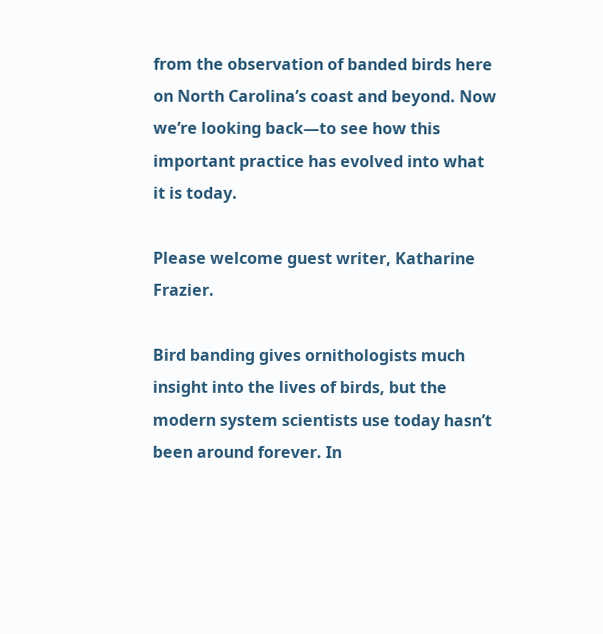from the observation of banded birds here on North Carolina’s coast and beyond. Now we’re looking back—to see how this important practice has evolved into what it is today.

Please welcome guest writer, Katharine Frazier.

Bird banding gives ornithologists much insight into the lives of birds, but the modern system scientists use today hasn’t been around forever. In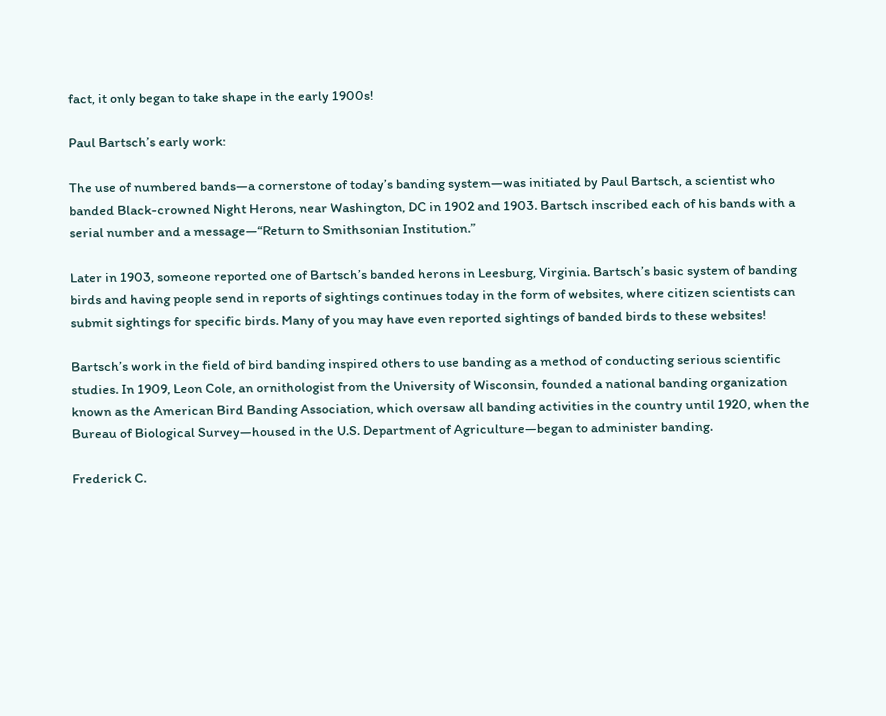fact, it only began to take shape in the early 1900s!

Paul Bartsch’s early work:

The use of numbered bands—a cornerstone of today’s banding system—was initiated by Paul Bartsch, a scientist who banded Black-crowned Night Herons, near Washington, DC in 1902 and 1903. Bartsch inscribed each of his bands with a serial number and a message—“Return to Smithsonian Institution.”

Later in 1903, someone reported one of Bartsch’s banded herons in Leesburg, Virginia. Bartsch’s basic system of banding birds and having people send in reports of sightings continues today in the form of websites, where citizen scientists can submit sightings for specific birds. Many of you may have even reported sightings of banded birds to these websites!

Bartsch’s work in the field of bird banding inspired others to use banding as a method of conducting serious scientific studies. In 1909, Leon Cole, an ornithologist from the University of Wisconsin, founded a national banding organization known as the American Bird Banding Association, which oversaw all banding activities in the country until 1920, when the Bureau of Biological Survey—housed in the U.S. Department of Agriculture—began to administer banding.

Frederick C.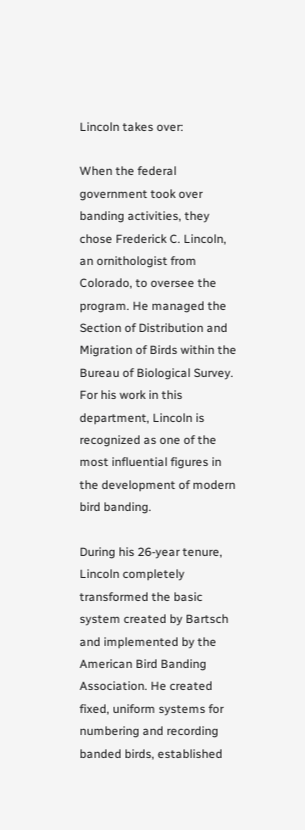Lincoln takes over:

When the federal government took over banding activities, they chose Frederick C. Lincoln, an ornithologist from Colorado, to oversee the program. He managed the Section of Distribution and Migration of Birds within the Bureau of Biological Survey. For his work in this department, Lincoln is recognized as one of the most influential figures in the development of modern bird banding.

During his 26-year tenure, Lincoln completely transformed the basic system created by Bartsch and implemented by the American Bird Banding Association. He created fixed, uniform systems for numbering and recording banded birds, established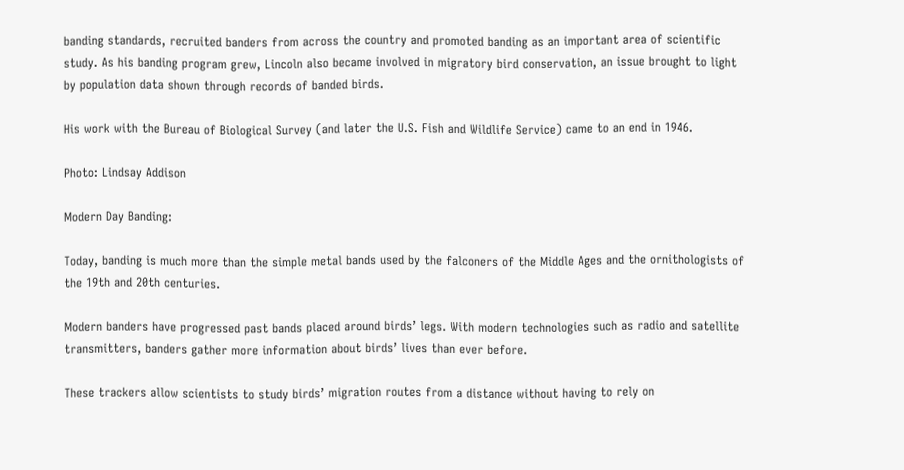banding standards, recruited banders from across the country and promoted banding as an important area of scientific study. As his banding program grew, Lincoln also became involved in migratory bird conservation, an issue brought to light by population data shown through records of banded birds.

His work with the Bureau of Biological Survey (and later the U.S. Fish and Wildlife Service) came to an end in 1946.

Photo: Lindsay Addison

Modern Day Banding:

Today, banding is much more than the simple metal bands used by the falconers of the Middle Ages and the ornithologists of the 19th and 20th centuries.

Modern banders have progressed past bands placed around birds’ legs. With modern technologies such as radio and satellite transmitters, banders gather more information about birds’ lives than ever before.

These trackers allow scientists to study birds’ migration routes from a distance without having to rely on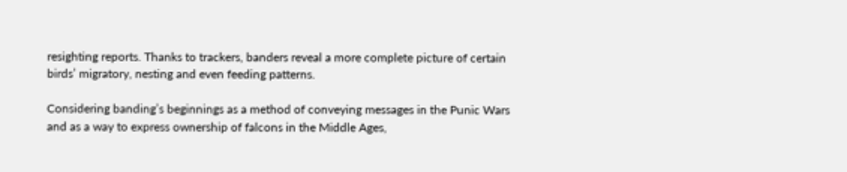resighting reports. Thanks to trackers, banders reveal a more complete picture of certain birds’ migratory, nesting and even feeding patterns.

Considering banding’s beginnings as a method of conveying messages in the Punic Wars and as a way to express ownership of falcons in the Middle Ages,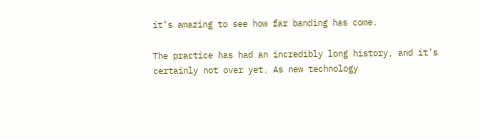it’s amazing to see how far banding has come.

The practice has had an incredibly long history, and it’s certainly not over yet. As new technology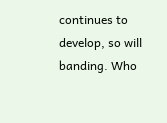continues to develop, so will banding. Who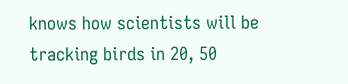knows how scientists will be tracking birds in 20, 50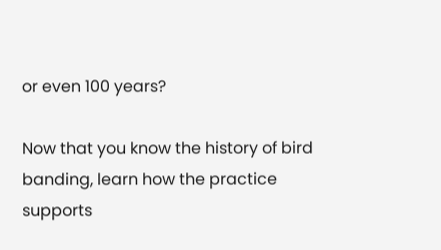or even 100 years?

Now that you know the history of bird banding, learn how the practice supports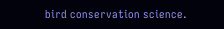bird conservation science.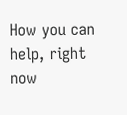How you can help, right now